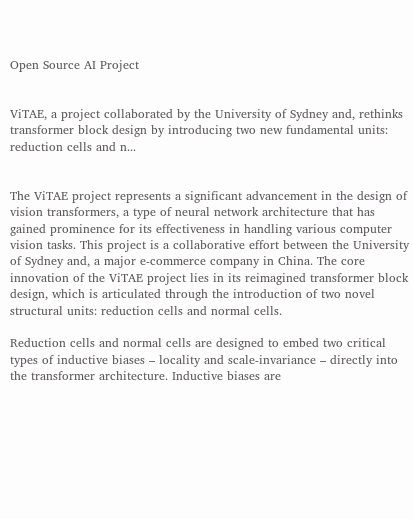Open Source AI Project


ViTAE, a project collaborated by the University of Sydney and, rethinks transformer block design by introducing two new fundamental units: reduction cells and n...


The ViTAE project represents a significant advancement in the design of vision transformers, a type of neural network architecture that has gained prominence for its effectiveness in handling various computer vision tasks. This project is a collaborative effort between the University of Sydney and, a major e-commerce company in China. The core innovation of the ViTAE project lies in its reimagined transformer block design, which is articulated through the introduction of two novel structural units: reduction cells and normal cells.

Reduction cells and normal cells are designed to embed two critical types of inductive biases – locality and scale-invariance – directly into the transformer architecture. Inductive biases are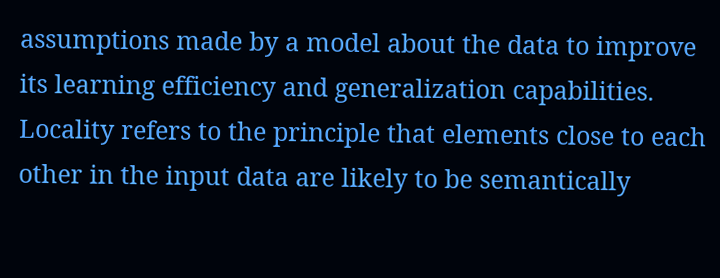assumptions made by a model about the data to improve its learning efficiency and generalization capabilities. Locality refers to the principle that elements close to each other in the input data are likely to be semantically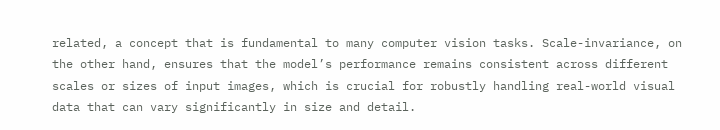related, a concept that is fundamental to many computer vision tasks. Scale-invariance, on the other hand, ensures that the model’s performance remains consistent across different scales or sizes of input images, which is crucial for robustly handling real-world visual data that can vary significantly in size and detail.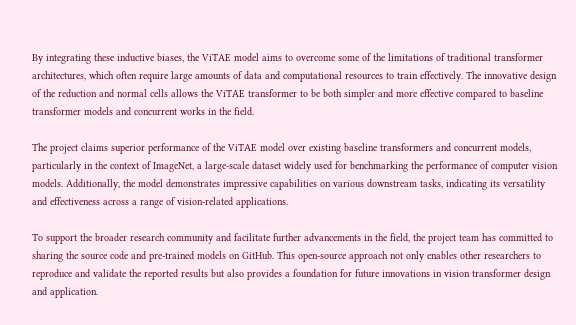By integrating these inductive biases, the ViTAE model aims to overcome some of the limitations of traditional transformer architectures, which often require large amounts of data and computational resources to train effectively. The innovative design of the reduction and normal cells allows the ViTAE transformer to be both simpler and more effective compared to baseline transformer models and concurrent works in the field.

The project claims superior performance of the ViTAE model over existing baseline transformers and concurrent models, particularly in the context of ImageNet, a large-scale dataset widely used for benchmarking the performance of computer vision models. Additionally, the model demonstrates impressive capabilities on various downstream tasks, indicating its versatility and effectiveness across a range of vision-related applications.

To support the broader research community and facilitate further advancements in the field, the project team has committed to sharing the source code and pre-trained models on GitHub. This open-source approach not only enables other researchers to reproduce and validate the reported results but also provides a foundation for future innovations in vision transformer design and application.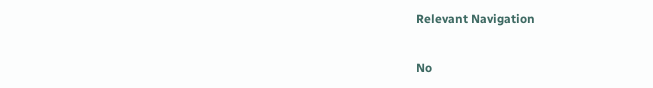Relevant Navigation

No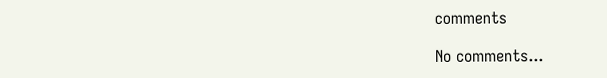comments

No comments...